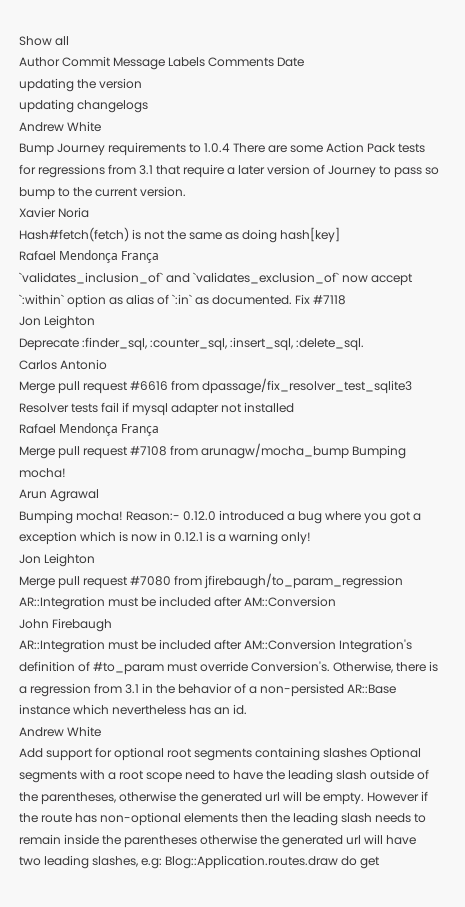Show all
Author Commit Message Labels Comments Date
updating the version
updating changelogs
Andrew White
Bump Journey requirements to 1.0.4 There are some Action Pack tests for regressions from 3.1 that require a later version of Journey to pass so bump to the current version.
Xavier Noria
Hash#fetch(fetch) is not the same as doing hash[key]
Rafael Mendonça França
`validates_inclusion_of` and `validates_exclusion_of` now accept `:within` option as alias of `:in` as documented. Fix #7118
Jon Leighton
Deprecate :finder_sql, :counter_sql, :insert_sql, :delete_sql.
Carlos Antonio
Merge pull request #6616 from dpassage/fix_resolver_test_sqlite3 Resolver tests fail if mysql adapter not installed
Rafael Mendonça França
Merge pull request #7108 from arunagw/mocha_bump Bumping mocha!
Arun Agrawal
Bumping mocha! Reason:- 0.12.0 introduced a bug where you got a exception which is now in 0.12.1 is a warning only!
Jon Leighton
Merge pull request #7080 from jfirebaugh/to_param_regression AR::Integration must be included after AM::Conversion
John Firebaugh
AR::Integration must be included after AM::Conversion Integration's definition of #to_param must override Conversion's. Otherwise, there is a regression from 3.1 in the behavior of a non-persisted AR::Base instance which nevertheless has an id.
Andrew White
Add support for optional root segments containing slashes Optional segments with a root scope need to have the leading slash outside of the parentheses, otherwise the generated url will be empty. However if the route has non-optional elements then the leading slash needs to remain inside the parentheses otherwise the generated url will have two leading slashes, e.g: Blog::Application.routes.draw do get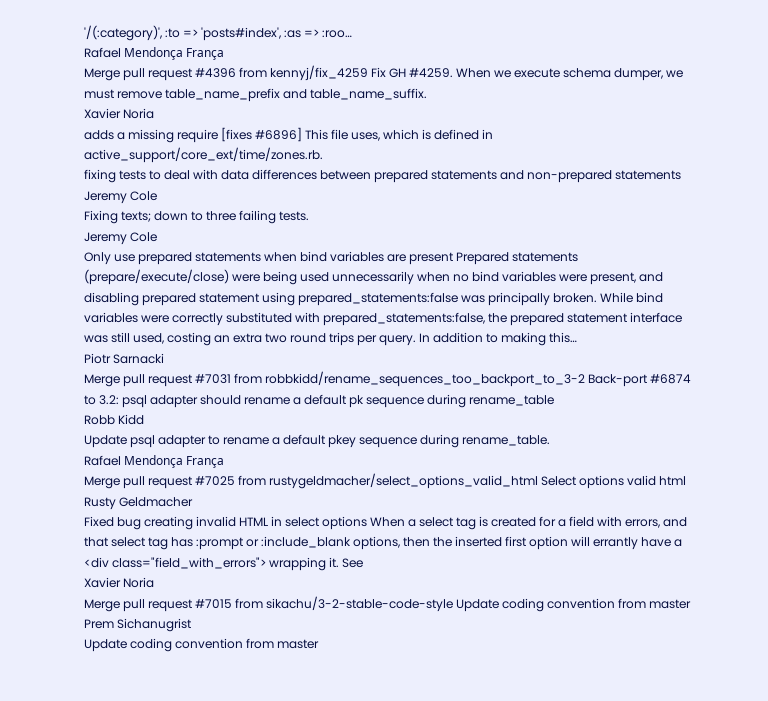'/(:category)', :to => 'posts#index', :as => :roo…
Rafael Mendonça França
Merge pull request #4396 from kennyj/fix_4259 Fix GH #4259. When we execute schema dumper, we must remove table_name_prefix and table_name_suffix.
Xavier Noria
adds a missing require [fixes #6896] This file uses, which is defined in active_support/core_ext/time/zones.rb.
fixing tests to deal with data differences between prepared statements and non-prepared statements
Jeremy Cole
Fixing texts; down to three failing tests.
Jeremy Cole
Only use prepared statements when bind variables are present Prepared statements (prepare/execute/close) were being used unnecessarily when no bind variables were present, and disabling prepared statement using prepared_statements:false was principally broken. While bind variables were correctly substituted with prepared_statements:false, the prepared statement interface was still used, costing an extra two round trips per query. In addition to making this…
Piotr Sarnacki
Merge pull request #7031 from robbkidd/rename_sequences_too_backport_to_3-2 Back-port #6874 to 3.2: psql adapter should rename a default pk sequence during rename_table
Robb Kidd
Update psql adapter to rename a default pkey sequence during rename_table.
Rafael Mendonça França
Merge pull request #7025 from rustygeldmacher/select_options_valid_html Select options valid html
Rusty Geldmacher
Fixed bug creating invalid HTML in select options When a select tag is created for a field with errors, and that select tag has :prompt or :include_blank options, then the inserted first option will errantly have a <div class="field_with_errors"> wrapping it. See
Xavier Noria
Merge pull request #7015 from sikachu/3-2-stable-code-style Update coding convention from master
Prem Sichanugrist
Update coding convention from master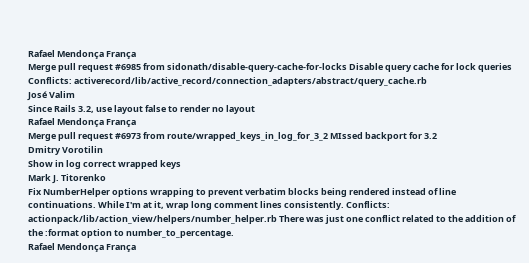Rafael Mendonça França
Merge pull request #6985 from sidonath/disable-query-cache-for-locks Disable query cache for lock queries Conflicts: activerecord/lib/active_record/connection_adapters/abstract/query_cache.rb
José Valim
Since Rails 3.2, use layout false to render no layout
Rafael Mendonça França
Merge pull request #6973 from route/wrapped_keys_in_log_for_3_2 MIssed backport for 3.2
Dmitry Vorotilin
Show in log correct wrapped keys
Mark J. Titorenko
Fix NumberHelper options wrapping to prevent verbatim blocks being rendered instead of line continuations. While I'm at it, wrap long comment lines consistently. Conflicts: actionpack/lib/action_view/helpers/number_helper.rb There was just one conflict related to the addition of the :format option to number_to_percentage.
Rafael Mendonça França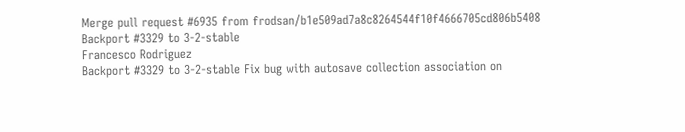Merge pull request #6935 from frodsan/b1e509ad7a8c8264544f10f4666705cd806b5408 Backport #3329 to 3-2-stable
Francesco Rodriguez
Backport #3329 to 3-2-stable Fix bug with autosave collection association on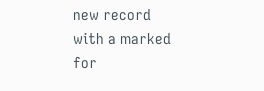new record with a marked for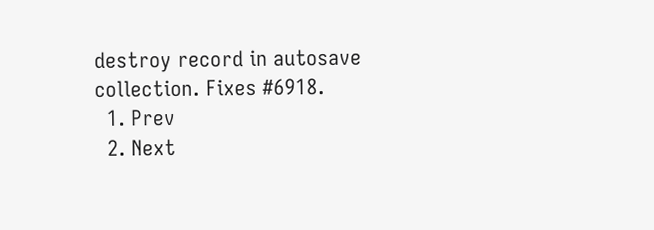destroy record in autosave collection. Fixes #6918.
  1. Prev
  2. Next